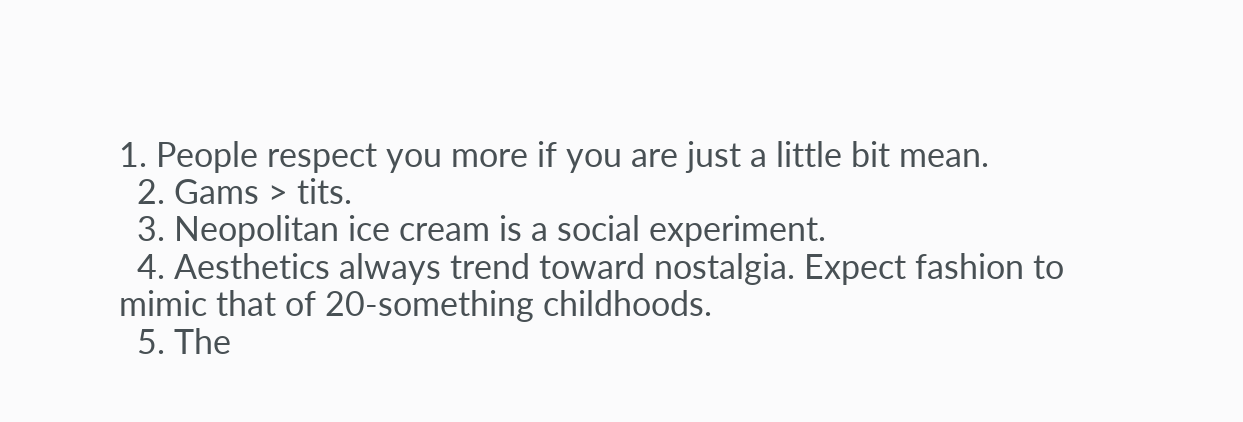1. People respect you more if you are just a little bit mean.
  2. Gams > tits.
  3. Neopolitan ice cream is a social experiment.
  4. Aesthetics always trend toward nostalgia. Expect fashion to mimic that of 20-something childhoods.
  5. The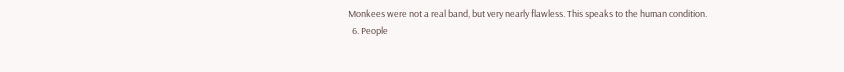Monkees were not a real band, but very nearly flawless. This speaks to the human condition.
  6. People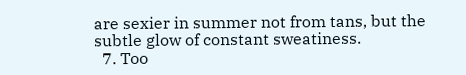are sexier in summer not from tans, but the subtle glow of constant sweatiness.
  7. Too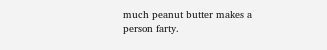much peanut butter makes a person farty.